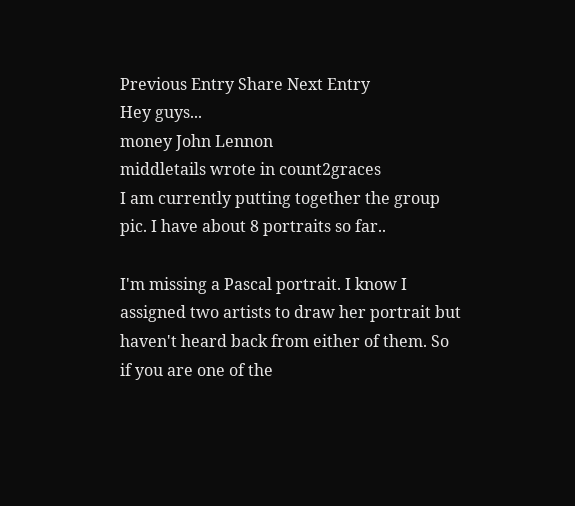Previous Entry Share Next Entry
Hey guys...
money John Lennon
middletails wrote in count2graces
I am currently putting together the group pic. I have about 8 portraits so far..

I'm missing a Pascal portrait. I know I assigned two artists to draw her portrait but haven't heard back from either of them. So if you are one of the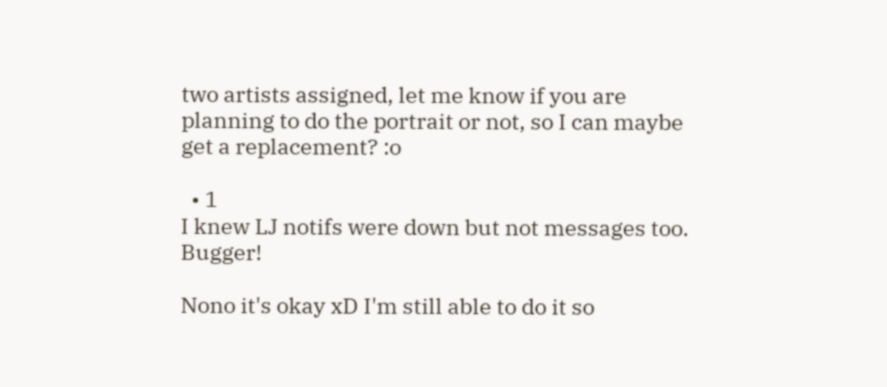two artists assigned, let me know if you are planning to do the portrait or not, so I can maybe get a replacement? :o

  • 1
I knew LJ notifs were down but not messages too. Bugger!

Nono it's okay xD I'm still able to do it so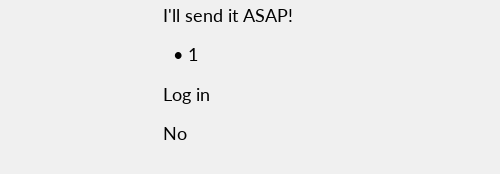I'll send it ASAP!

  • 1

Log in

No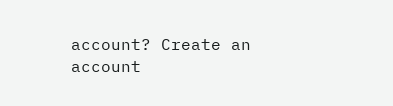account? Create an account